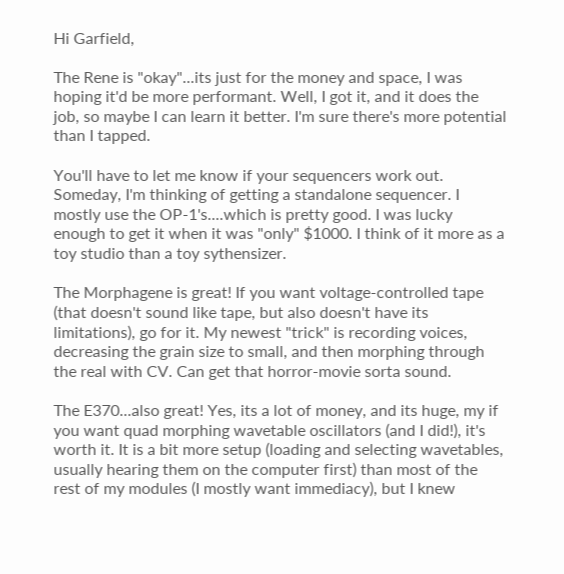Hi Garfield,

The Rene is "okay"...its just for the money and space, I was hoping it'd be more performant. Well, I got it, and it does the job, so maybe I can learn it better. I'm sure there's more potential than I tapped.

You'll have to let me know if your sequencers work out. Someday, I'm thinking of getting a standalone sequencer. I mostly use the OP-1's....which is pretty good. I was lucky enough to get it when it was "only" $1000. I think of it more as a toy studio than a toy sythensizer.

The Morphagene is great! If you want voltage-controlled tape (that doesn't sound like tape, but also doesn't have its limitations), go for it. My newest "trick" is recording voices, decreasing the grain size to small, and then morphing through the real with CV. Can get that horror-movie sorta sound.

The E370...also great! Yes, its a lot of money, and its huge, my if you want quad morphing wavetable oscillators (and I did!), it's worth it. It is a bit more setup (loading and selecting wavetables, usually hearing them on the computer first) than most of the rest of my modules (I mostly want immediacy), but I knew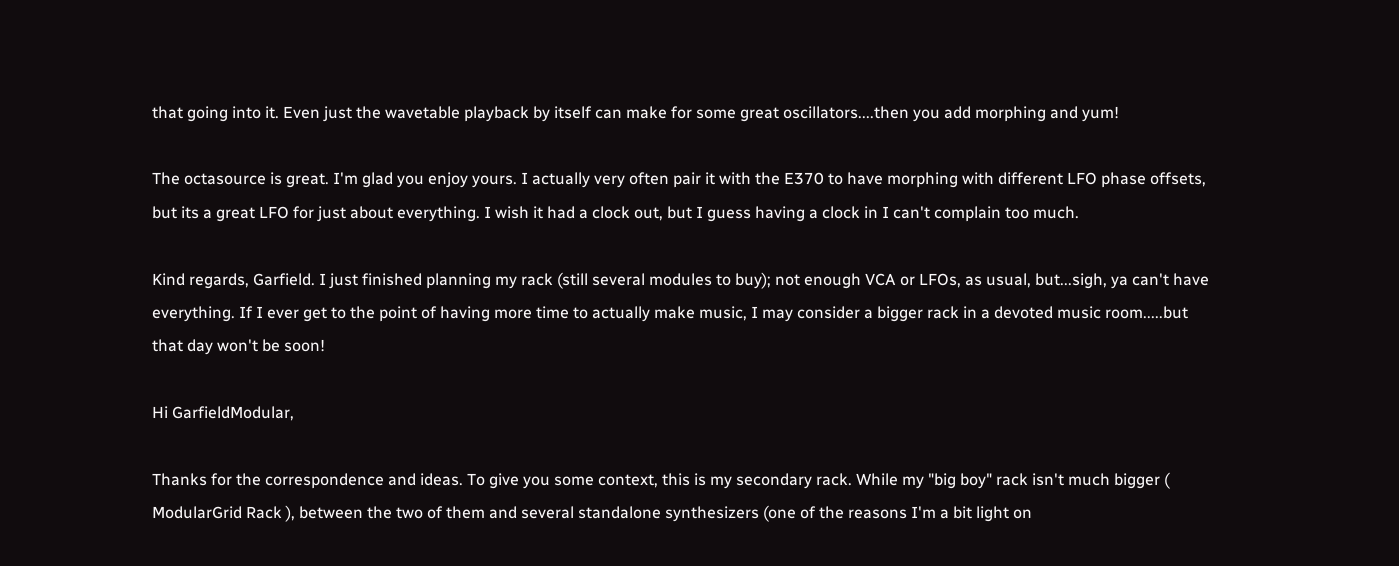that going into it. Even just the wavetable playback by itself can make for some great oscillators....then you add morphing and yum!

The octasource is great. I'm glad you enjoy yours. I actually very often pair it with the E370 to have morphing with different LFO phase offsets, but its a great LFO for just about everything. I wish it had a clock out, but I guess having a clock in I can't complain too much.

Kind regards, Garfield. I just finished planning my rack (still several modules to buy); not enough VCA or LFOs, as usual, but...sigh, ya can't have everything. If I ever get to the point of having more time to actually make music, I may consider a bigger rack in a devoted music room.....but that day won't be soon!

Hi GarfieldModular,

Thanks for the correspondence and ideas. To give you some context, this is my secondary rack. While my "big boy" rack isn't much bigger ( ModularGrid Rack ), between the two of them and several standalone synthesizers (one of the reasons I'm a bit light on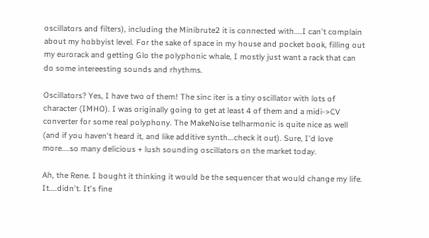oscillators and filters), including the Minibrute2 it is connected with....I can't complain about my hobbyist level. For the sake of space in my house and pocket book, filling out my eurorack and getting Glo the polyphonic whale, I mostly just want a rack that can do some intereesting sounds and rhythms.

Oscillators? Yes, I have two of them! The sinc iter is a tiny oscillator with lots of character (IMHO). I was originally going to get at least 4 of them and a midi->CV converter for some real polyphony. The MakeNoise telharmonic is quite nice as well (and if you haven't heard it, and like additive synth...check it out). Sure, I'd love more....so many delicious + lush sounding oscillators on the market today.

Ah, the Rene. I bought it thinking it would be the sequencer that would change my life. It....didn't. It's fine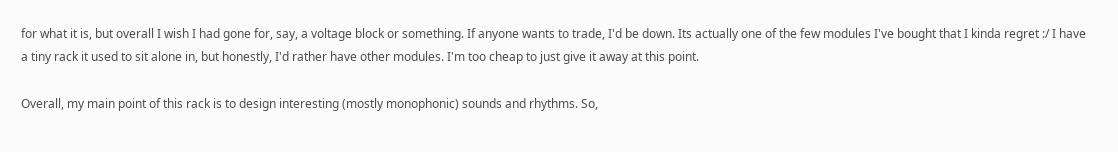for what it is, but overall I wish I had gone for, say, a voltage block or something. If anyone wants to trade, I'd be down. Its actually one of the few modules I've bought that I kinda regret :/ I have a tiny rack it used to sit alone in, but honestly, I'd rather have other modules. I'm too cheap to just give it away at this point.

Overall, my main point of this rack is to design interesting (mostly monophonic) sounds and rhythms. So,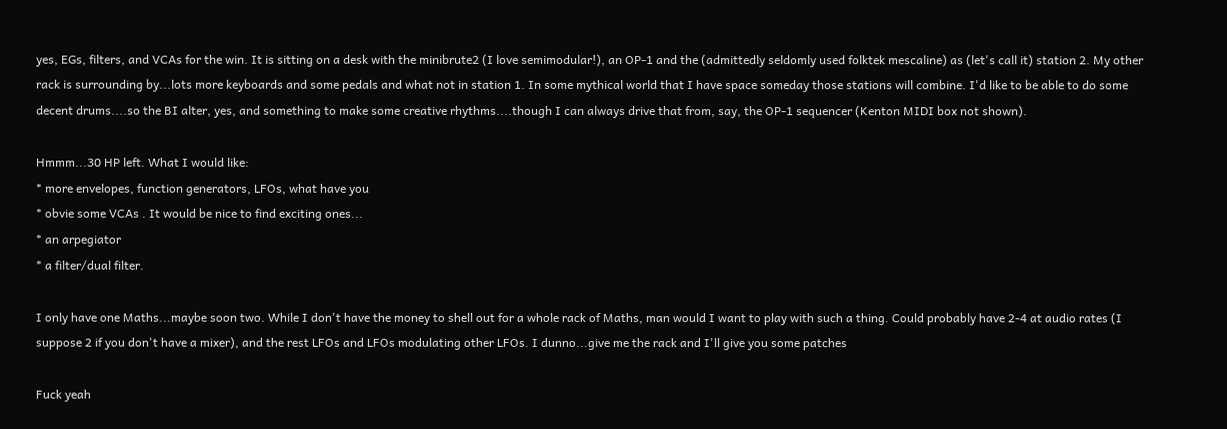yes, EGs, filters, and VCAs for the win. It is sitting on a desk with the minibrute2 (I love semimodular!), an OP-1 and the (admittedly seldomly used folktek mescaline) as (let's call it) station 2. My other rack is surrounding by...lots more keyboards and some pedals and what not in station 1. In some mythical world that I have space someday those stations will combine. I'd like to be able to do some decent drums....so the BI alter, yes, and something to make some creative rhythms....though I can always drive that from, say, the OP-1 sequencer (Kenton MIDI box not shown).

Hmmm...30 HP left. What I would like:
* more envelopes, function generators, LFOs, what have you
* obvie some VCAs . It would be nice to find exciting ones...
* an arpegiator
* a filter/dual filter.

I only have one Maths...maybe soon two. While I don't have the money to shell out for a whole rack of Maths, man would I want to play with such a thing. Could probably have 2-4 at audio rates (I suppose 2 if you don't have a mixer), and the rest LFOs and LFOs modulating other LFOs. I dunno...give me the rack and I'll give you some patches

Fuck yeah